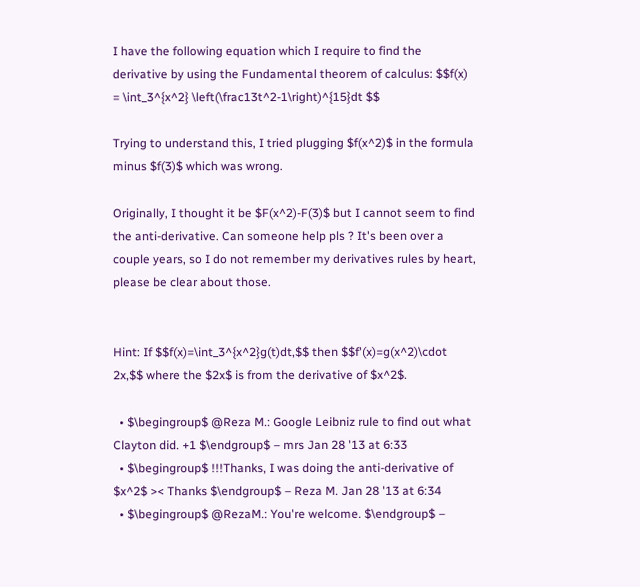I have the following equation which I require to find the derivative by using the Fundamental theorem of calculus: $$f(x) = \int_3^{x^2} \left(\frac13t^2-1\right)^{15}dt $$

Trying to understand this, I tried plugging $f(x^2)$ in the formula minus $f(3)$ which was wrong.

Originally, I thought it be $F(x^2)-F(3)$ but I cannot seem to find the anti-derivative. Can someone help pls ? It's been over a couple years, so I do not remember my derivatives rules by heart, please be clear about those.


Hint: If $$f(x)=\int_3^{x^2}g(t)dt,$$ then $$f'(x)=g(x^2)\cdot 2x,$$ where the $2x$ is from the derivative of $x^2$.

  • $\begingroup$ @Reza M.: Google Leibniz rule to find out what Clayton did. +1 $\endgroup$ – mrs Jan 28 '13 at 6:33
  • $\begingroup$ !!!Thanks, I was doing the anti-derivative of $x^2$ >< Thanks $\endgroup$ – Reza M. Jan 28 '13 at 6:34
  • $\begingroup$ @RezaM.: You're welcome. $\endgroup$ –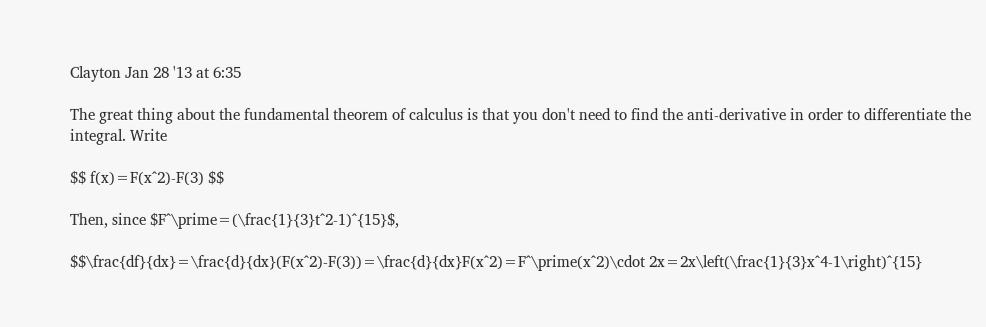Clayton Jan 28 '13 at 6:35

The great thing about the fundamental theorem of calculus is that you don't need to find the anti-derivative in order to differentiate the integral. Write

$$ f(x)=F(x^2)-F(3) $$

Then, since $F^\prime=(\frac{1}{3}t^2-1)^{15}$,

$$\frac{df}{dx}=\frac{d}{dx}(F(x^2)-F(3))=\frac{d}{dx}F(x^2)=F^\prime(x^2)\cdot 2x=2x\left(\frac{1}{3}x^4-1\right)^{15}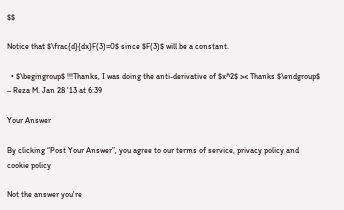$$

Notice that $\frac{d}{dx}F(3)=0$ since $F(3)$ will be a constant.

  • $\begingroup$ !!!Thanks, I was doing the anti-derivative of $x^2$ >< Thanks $\endgroup$ – Reza M. Jan 28 '13 at 6:39

Your Answer

By clicking “Post Your Answer”, you agree to our terms of service, privacy policy and cookie policy

Not the answer you're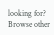looking for? Browse other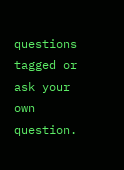questions tagged or ask your own question.